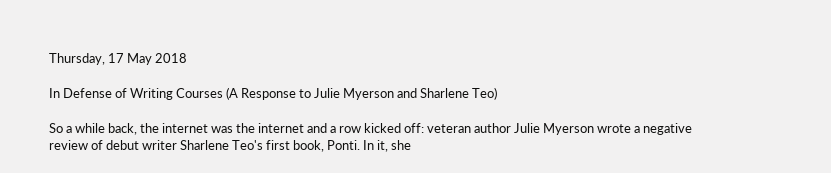Thursday, 17 May 2018

In Defense of Writing Courses (A Response to Julie Myerson and Sharlene Teo)

So a while back, the internet was the internet and a row kicked off: veteran author Julie Myerson wrote a negative review of debut writer Sharlene Teo's first book, Ponti. In it, she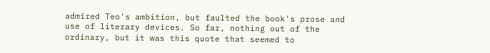admired Teo's ambition, but faulted the book's prose and use of literary devices. So far, nothing out of the ordinary, but it was this quote that seemed to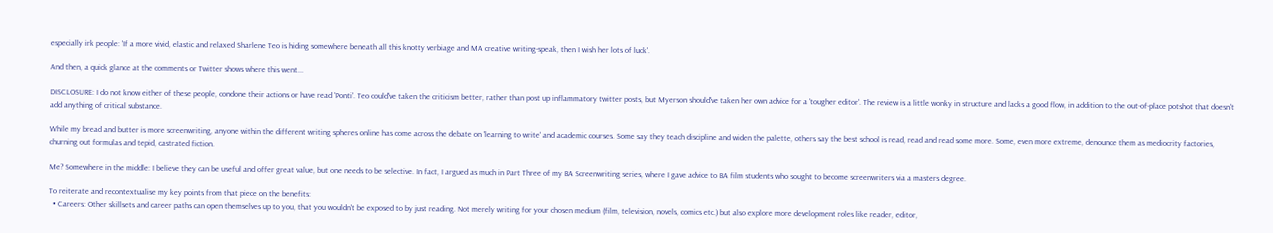especially irk people: 'If a more vivid, elastic and relaxed Sharlene Teo is hiding somewhere beneath all this knotty verbiage and MA creative writing-speak, then I wish her lots of luck'.

And then, a quick glance at the comments or Twitter shows where this went...

DISCLOSURE: I do not know either of these people, condone their actions or have read 'Ponti'. Teo could've taken the criticism better, rather than post up inflammatory twitter posts, but Myerson should've taken her own advice for a 'tougher editor'. The review is a little wonky in structure and lacks a good flow, in addition to the out-of-place potshot that doesn't add anything of critical substance.

While my bread and butter is more screenwriting, anyone within the different writing spheres online has come across the debate on 'learning to write' and academic courses. Some say they teach discipline and widen the palette, others say the best school is read, read and read some more. Some, even more extreme, denounce them as mediocrity factories, churning out formulas and tepid, castrated fiction.

Me? Somewhere in the middle: I believe they can be useful and offer great value, but one needs to be selective. In fact, I argued as much in Part Three of my BA Screenwriting series, where I gave advice to BA film students who sought to become screenwriters via a masters degree.

To reiterate and recontextualise my key points from that piece on the benefits:
  • Careers: Other skillsets and career paths can open themselves up to you, that you wouldn't be exposed to by just reading. Not merely writing for your chosen medium (film, television, novels, comics etc.) but also explore more development roles like reader, editor,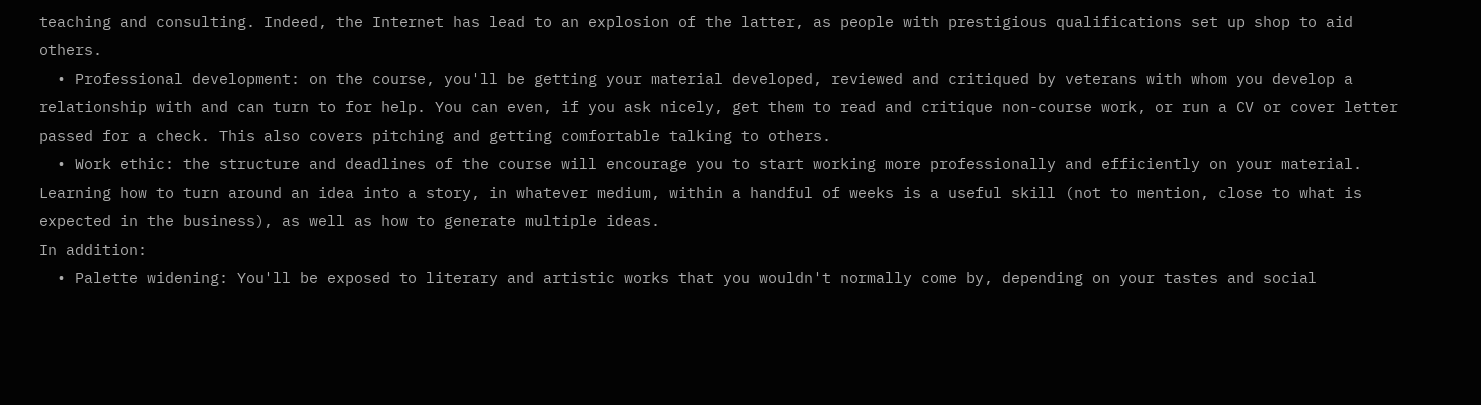teaching and consulting. Indeed, the Internet has lead to an explosion of the latter, as people with prestigious qualifications set up shop to aid others.
  • Professional development: on the course, you'll be getting your material developed, reviewed and critiqued by veterans with whom you develop a relationship with and can turn to for help. You can even, if you ask nicely, get them to read and critique non-course work, or run a CV or cover letter passed for a check. This also covers pitching and getting comfortable talking to others.
  • Work ethic: the structure and deadlines of the course will encourage you to start working more professionally and efficiently on your material. Learning how to turn around an idea into a story, in whatever medium, within a handful of weeks is a useful skill (not to mention, close to what is expected in the business), as well as how to generate multiple ideas.
In addition:
  • Palette widening: You'll be exposed to literary and artistic works that you wouldn't normally come by, depending on your tastes and social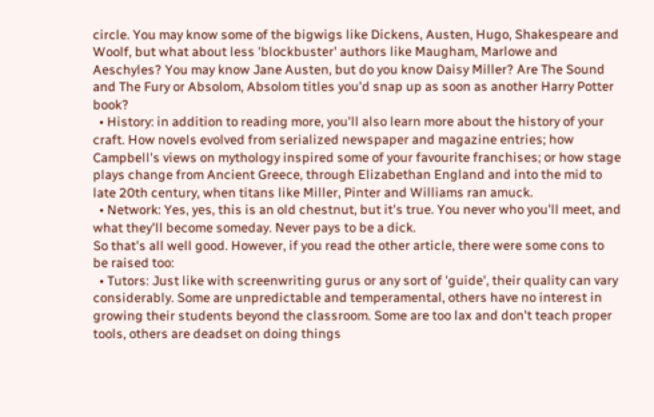circle. You may know some of the bigwigs like Dickens, Austen, Hugo, Shakespeare and Woolf, but what about less 'blockbuster' authors like Maugham, Marlowe and Aeschyles? You may know Jane Austen, but do you know Daisy Miller? Are The Sound and The Fury or Absolom, Absolom titles you'd snap up as soon as another Harry Potter book?
  • History: in addition to reading more, you'll also learn more about the history of your craft. How novels evolved from serialized newspaper and magazine entries; how Campbell's views on mythology inspired some of your favourite franchises; or how stage plays change from Ancient Greece, through Elizabethan England and into the mid to late 20th century, when titans like Miller, Pinter and Williams ran amuck.
  • Network: Yes, yes, this is an old chestnut, but it's true. You never who you'll meet, and what they'll become someday. Never pays to be a dick.
So that's all well good. However, if you read the other article, there were some cons to be raised too:
  • Tutors: Just like with screenwriting gurus or any sort of 'guide', their quality can vary considerably. Some are unpredictable and temperamental, others have no interest in growing their students beyond the classroom. Some are too lax and don't teach proper tools, others are deadset on doing things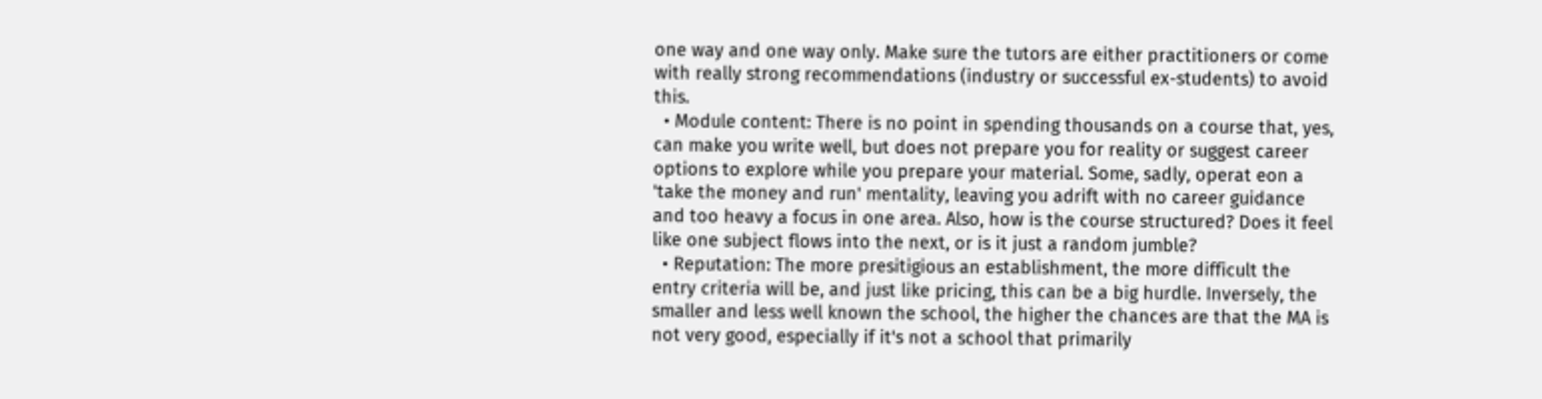one way and one way only. Make sure the tutors are either practitioners or come with really strong recommendations (industry or successful ex-students) to avoid this.
  • Module content: There is no point in spending thousands on a course that, yes, can make you write well, but does not prepare you for reality or suggest career options to explore while you prepare your material. Some, sadly, operat eon a 'take the money and run' mentality, leaving you adrift with no career guidance and too heavy a focus in one area. Also, how is the course structured? Does it feel like one subject flows into the next, or is it just a random jumble?
  • Reputation: The more presitigious an establishment, the more difficult the entry criteria will be, and just like pricing, this can be a big hurdle. Inversely, the smaller and less well known the school, the higher the chances are that the MA is not very good, especially if it's not a school that primarily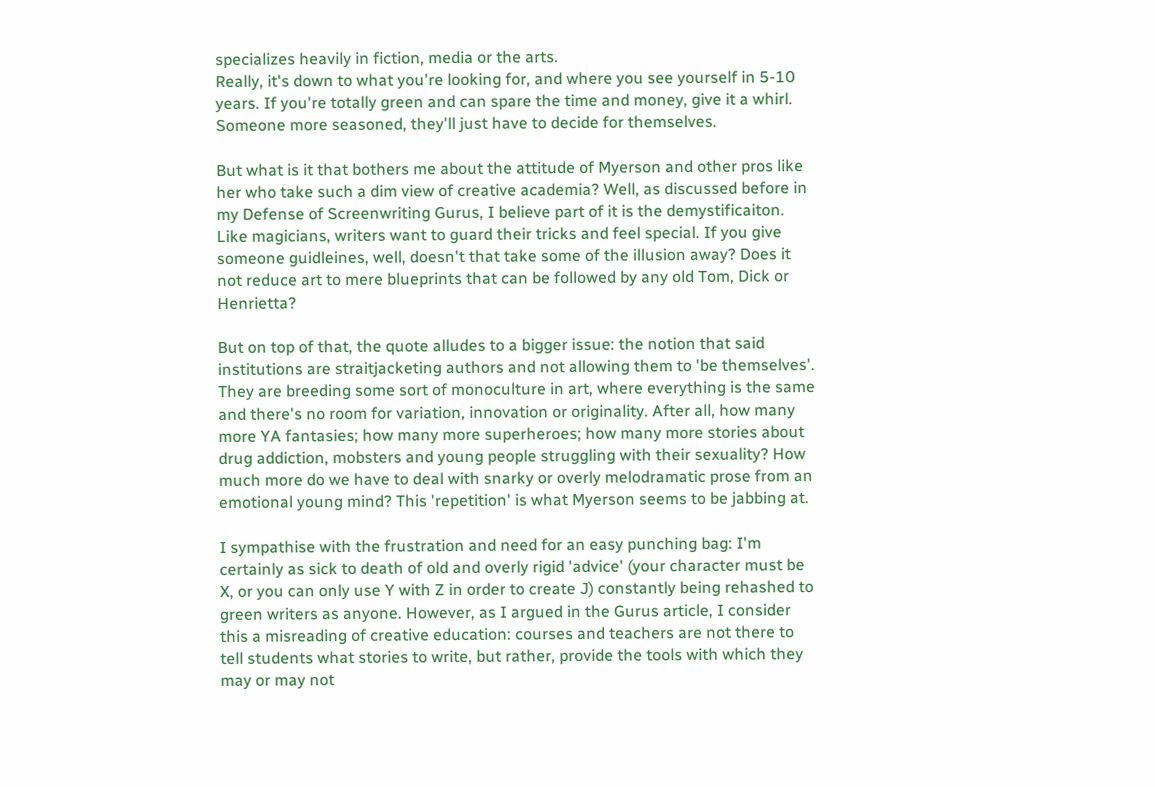specializes heavily in fiction, media or the arts.
Really, it's down to what you're looking for, and where you see yourself in 5-10 years. If you're totally green and can spare the time and money, give it a whirl. Someone more seasoned, they'll just have to decide for themselves.

But what is it that bothers me about the attitude of Myerson and other pros like her who take such a dim view of creative academia? Well, as discussed before in my Defense of Screenwriting Gurus, I believe part of it is the demystificaiton. Like magicians, writers want to guard their tricks and feel special. If you give someone guidleines, well, doesn't that take some of the illusion away? Does it not reduce art to mere blueprints that can be followed by any old Tom, Dick or Henrietta?

But on top of that, the quote alludes to a bigger issue: the notion that said institutions are straitjacketing authors and not allowing them to 'be themselves'. They are breeding some sort of monoculture in art, where everything is the same and there's no room for variation, innovation or originality. After all, how many more YA fantasies; how many more superheroes; how many more stories about drug addiction, mobsters and young people struggling with their sexuality? How much more do we have to deal with snarky or overly melodramatic prose from an emotional young mind? This 'repetition' is what Myerson seems to be jabbing at.

I sympathise with the frustration and need for an easy punching bag: I'm certainly as sick to death of old and overly rigid 'advice' (your character must be X, or you can only use Y with Z in order to create J) constantly being rehashed to green writers as anyone. However, as I argued in the Gurus article, I consider this a misreading of creative education: courses and teachers are not there to tell students what stories to write, but rather, provide the tools with which they may or may not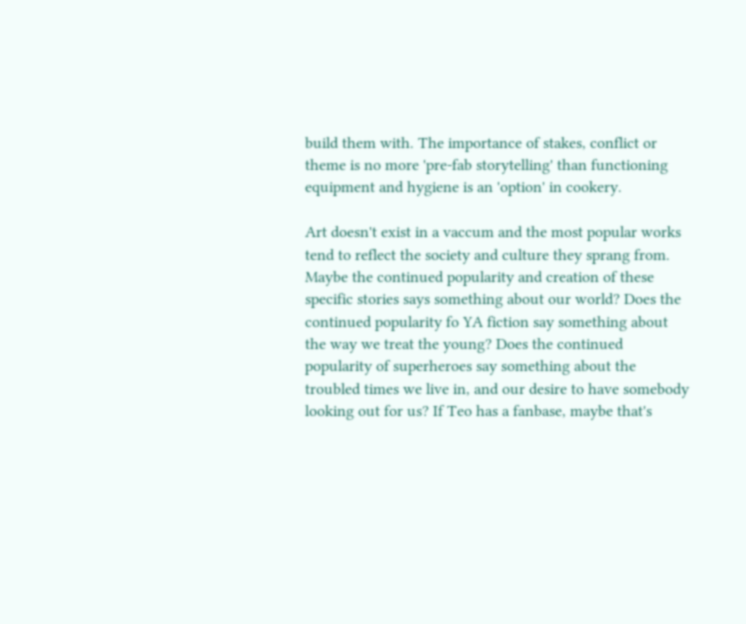build them with. The importance of stakes, conflict or theme is no more 'pre-fab storytelling' than functioning equipment and hygiene is an 'option' in cookery.

Art doesn't exist in a vaccum and the most popular works tend to reflect the society and culture they sprang from. Maybe the continued popularity and creation of these specific stories says something about our world? Does the continued popularity fo YA fiction say something about the way we treat the young? Does the continued popularity of superheroes say something about the troubled times we live in, and our desire to have somebody looking out for us? If Teo has a fanbase, maybe that's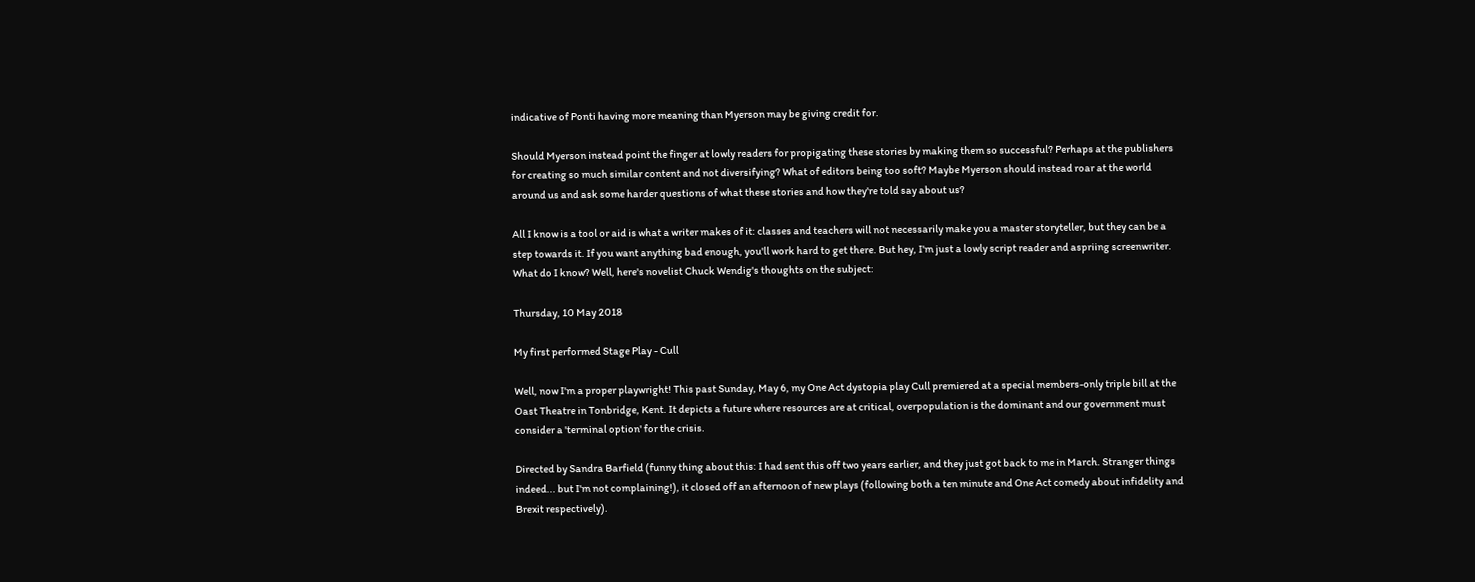indicative of Ponti having more meaning than Myerson may be giving credit for.

Should Myerson instead point the finger at lowly readers for propigating these stories by making them so successful? Perhaps at the publishers for creating so much similar content and not diversifying? What of editors being too soft? Maybe Myerson should instead roar at the world around us and ask some harder questions of what these stories and how they're told say about us?

All I know is a tool or aid is what a writer makes of it: classes and teachers will not necessarily make you a master storyteller, but they can be a step towards it. If you want anything bad enough, you'll work hard to get there. But hey, I'm just a lowly script reader and aspriing screenwriter. What do I know? Well, here's novelist Chuck Wendig's thoughts on the subject:

Thursday, 10 May 2018

My first performed Stage Play - Cull

Well, now I'm a proper playwright! This past Sunday, May 6, my One Act dystopia play Cull premiered at a special members-only triple bill at the Oast Theatre in Tonbridge, Kent. It depicts a future where resources are at critical, overpopulation is the dominant and our government must consider a 'terminal option' for the crisis.

Directed by Sandra Barfield (funny thing about this: I had sent this off two years earlier, and they just got back to me in March. Stranger things indeed... but I'm not complaining!), it closed off an afternoon of new plays (following both a ten minute and One Act comedy about infidelity and Brexit respectively).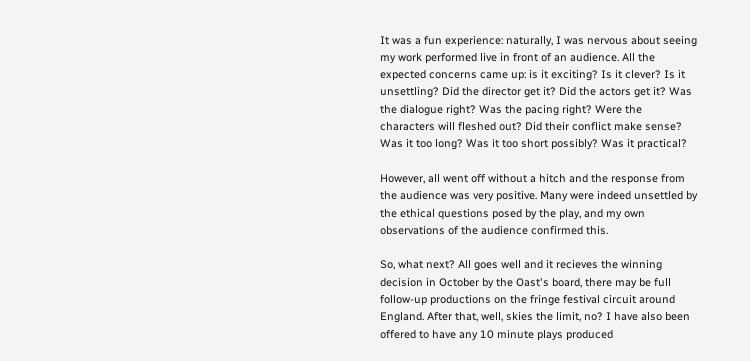It was a fun experience: naturally, I was nervous about seeing my work performed live in front of an audience. All the expected concerns came up: is it exciting? Is it clever? Is it unsettling? Did the director get it? Did the actors get it? Was the dialogue right? Was the pacing right? Were the characters will fleshed out? Did their conflict make sense? Was it too long? Was it too short possibly? Was it practical?

However, all went off without a hitch and the response from the audience was very positive. Many were indeed unsettled by the ethical questions posed by the play, and my own observations of the audience confirmed this.

So, what next? All goes well and it recieves the winning decision in October by the Oast's board, there may be full follow-up productions on the fringe festival circuit around England. After that, well, skies the limit, no? I have also been offered to have any 10 minute plays produced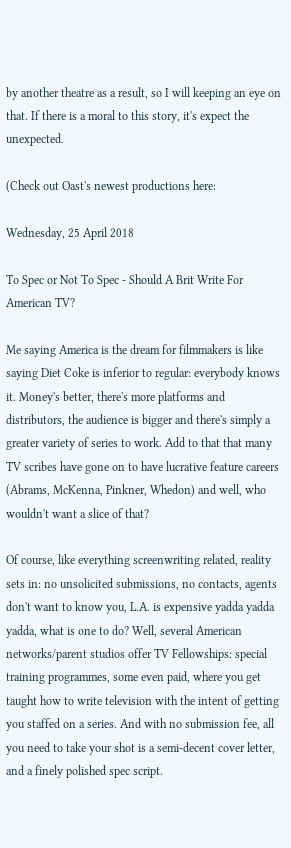by another theatre as a result, so I will keeping an eye on that. If there is a moral to this story, it's expect the unexpected.

(Check out Oast's newest productions here:

Wednesday, 25 April 2018

To Spec or Not To Spec - Should A Brit Write For American TV?

Me saying America is the dream for filmmakers is like saying Diet Coke is inferior to regular: everybody knows it. Money's better, there's more platforms and distributors, the audience is bigger and there's simply a greater variety of series to work. Add to that that many TV scribes have gone on to have lucrative feature careers (Abrams, McKenna, Pinkner, Whedon) and well, who wouldn't want a slice of that?

Of course, like everything screenwriting related, reality sets in: no unsolicited submissions, no contacts, agents don't want to know you, L.A. is expensive yadda yadda yadda, what is one to do? Well, several American networks/parent studios offer TV Fellowships: special training programmes, some even paid, where you get taught how to write television with the intent of getting you staffed on a series. And with no submission fee, all you need to take your shot is a semi-decent cover letter, and a finely polished spec script.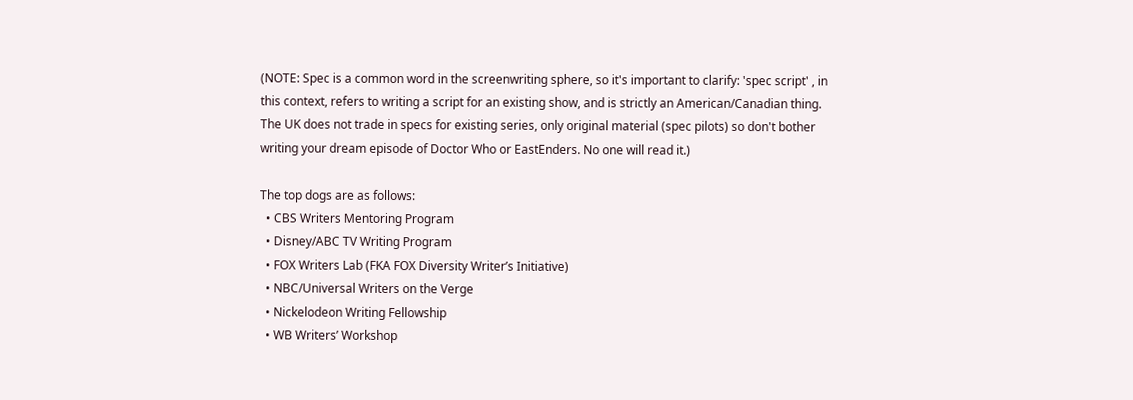(NOTE: Spec is a common word in the screenwriting sphere, so it's important to clarify: 'spec script' , in this context, refers to writing a script for an existing show, and is strictly an American/Canadian thing. The UK does not trade in specs for existing series, only original material (spec pilots) so don't bother writing your dream episode of Doctor Who or EastEnders. No one will read it.)

The top dogs are as follows:
  • CBS Writers Mentoring Program
  • Disney/ABC TV Writing Program
  • FOX Writers Lab (FKA FOX Diversity Writer’s Initiative)
  • NBC/Universal Writers on the Verge
  • Nickelodeon Writing Fellowship
  • WB Writers’ Workshop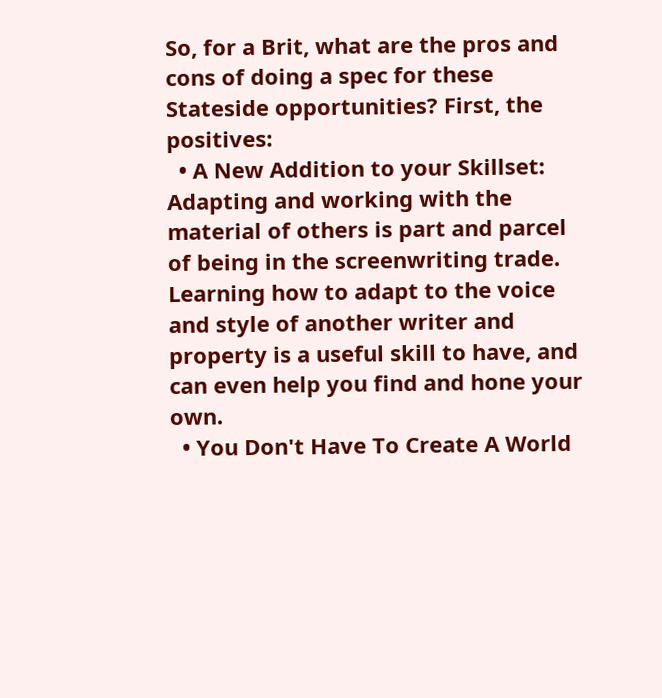So, for a Brit, what are the pros and cons of doing a spec for these Stateside opportunities? First, the positives:
  • A New Addition to your Skillset: Adapting and working with the material of others is part and parcel of being in the screenwriting trade. Learning how to adapt to the voice and style of another writer and property is a useful skill to have, and can even help you find and hone your own.
  • You Don't Have To Create A World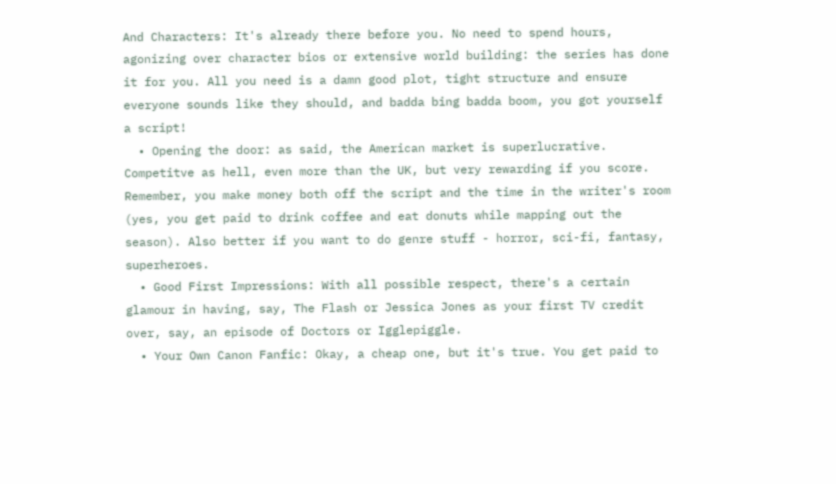And Characters: It's already there before you. No need to spend hours, agonizing over character bios or extensive world building: the series has done it for you. All you need is a damn good plot, tight structure and ensure everyone sounds like they should, and badda bing badda boom, you got yourself a script!
  • Opening the door: as said, the American market is superlucrative. Competitve as hell, even more than the UK, but very rewarding if you score. Remember, you make money both off the script and the time in the writer's room (yes, you get paid to drink coffee and eat donuts while mapping out the season). Also better if you want to do genre stuff - horror, sci-fi, fantasy, superheroes.
  • Good First Impressions: With all possible respect, there's a certain glamour in having, say, The Flash or Jessica Jones as your first TV credit over, say, an episode of Doctors or Igglepiggle.
  • Your Own Canon Fanfic: Okay, a cheap one, but it's true. You get paid to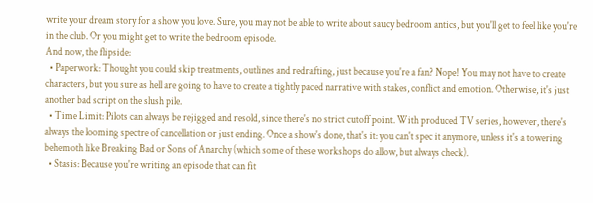write your dream story for a show you love. Sure, you may not be able to write about saucy bedroom antics, but you'll get to feel like you're in the club. Or you might get to write the bedroom episode.
And now, the flipside:
  • Paperwork: Thought you could skip treatments, outlines and redrafting, just because you're a fan? Nope! You may not have to create characters, but you sure as hell are going to have to create a tightly paced narrative with stakes, conflict and emotion. Otherwise, it's just another bad script on the slush pile.
  • Time Limit: Pilots can always be rejigged and resold, since there's no strict cutoff point. With produced TV series, however, there's always the looming spectre of cancellation or just ending. Once a show's done, that's it: you can't spec it anymore, unless it's a towering behemoth like Breaking Bad or Sons of Anarchy (which some of these workshops do allow, but always check).
  • Stasis: Because you're writing an episode that can fit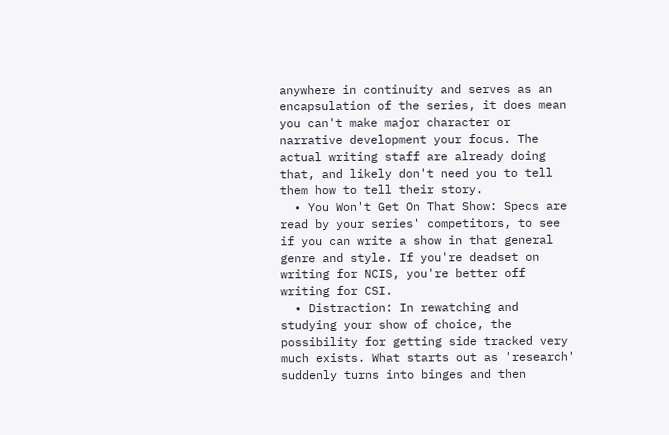anywhere in continuity and serves as an encapsulation of the series, it does mean you can't make major character or narrative development your focus. The actual writing staff are already doing that, and likely don't need you to tell them how to tell their story.
  • You Won't Get On That Show: Specs are read by your series' competitors, to see if you can write a show in that general genre and style. If you're deadset on writing for NCIS, you're better off writing for CSI.
  • Distraction: In rewatching and studying your show of choice, the possibility for getting side tracked very much exists. What starts out as 'research' suddenly turns into binges and then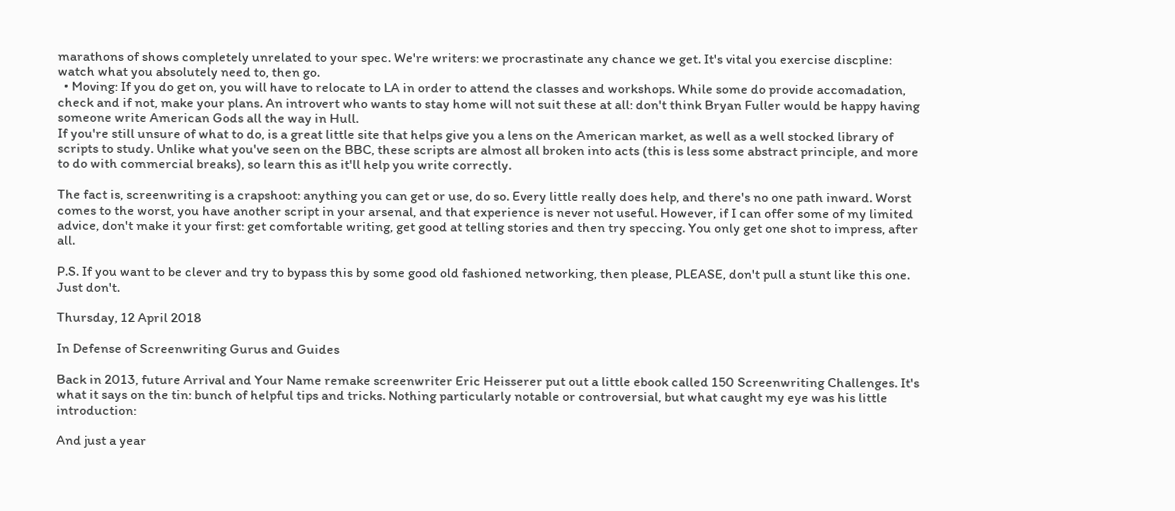marathons of shows completely unrelated to your spec. We're writers: we procrastinate any chance we get. It's vital you exercise discpline: watch what you absolutely need to, then go.
  • Moving: If you do get on, you will have to relocate to LA in order to attend the classes and workshops. While some do provide accomadation, check and if not, make your plans. An introvert who wants to stay home will not suit these at all: don't think Bryan Fuller would be happy having someone write American Gods all the way in Hull.
If you're still unsure of what to do, is a great little site that helps give you a lens on the American market, as well as a well stocked library of scripts to study. Unlike what you've seen on the BBC, these scripts are almost all broken into acts (this is less some abstract principle, and more to do with commercial breaks), so learn this as it'll help you write correctly.

The fact is, screenwriting is a crapshoot: anything you can get or use, do so. Every little really does help, and there's no one path inward. Worst comes to the worst, you have another script in your arsenal, and that experience is never not useful. However, if I can offer some of my limited advice, don't make it your first: get comfortable writing, get good at telling stories and then try speccing. You only get one shot to impress, after all.

P.S. If you want to be clever and try to bypass this by some good old fashioned networking, then please, PLEASE, don't pull a stunt like this one. Just don't.

Thursday, 12 April 2018

In Defense of Screenwriting Gurus and Guides

Back in 2013, future Arrival and Your Name remake screenwriter Eric Heisserer put out a little ebook called 150 Screenwriting Challenges. It's what it says on the tin: bunch of helpful tips and tricks. Nothing particularly notable or controversial, but what caught my eye was his little introduction:

And just a year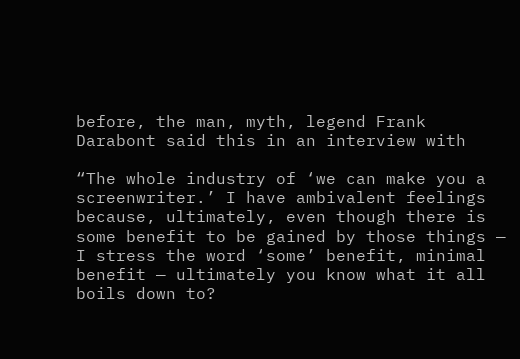before, the man, myth, legend Frank Darabont said this in an interview with

“The whole industry of ‘we can make you a screenwriter.’ I have ambivalent feelings because, ultimately, even though there is some benefit to be gained by those things — I stress the word ‘some’ benefit, minimal benefit — ultimately you know what it all boils down to?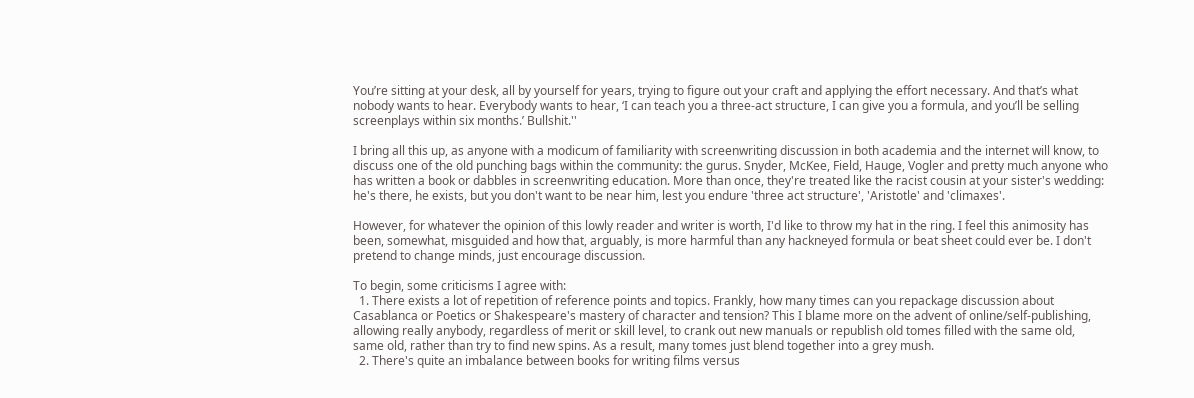You’re sitting at your desk, all by yourself for years, trying to figure out your craft and applying the effort necessary. And that’s what nobody wants to hear. Everybody wants to hear, ‘I can teach you a three-act structure, I can give you a formula, and you’ll be selling screenplays within six months.’ Bullshit.''

I bring all this up, as anyone with a modicum of familiarity with screenwriting discussion in both academia and the internet will know, to discuss one of the old punching bags within the community: the gurus. Snyder, McKee, Field, Hauge, Vogler and pretty much anyone who has written a book or dabbles in screenwriting education. More than once, they're treated like the racist cousin at your sister's wedding: he's there, he exists, but you don't want to be near him, lest you endure 'three act structure', 'Aristotle' and 'climaxes'.

However, for whatever the opinion of this lowly reader and writer is worth, I'd like to throw my hat in the ring. I feel this animosity has been, somewhat, misguided and how that, arguably, is more harmful than any hackneyed formula or beat sheet could ever be. I don't pretend to change minds, just encourage discussion.

To begin, some criticisms I agree with:
  1. There exists a lot of repetition of reference points and topics. Frankly, how many times can you repackage discussion about Casablanca or Poetics or Shakespeare's mastery of character and tension? This I blame more on the advent of online/self-publishing, allowing really anybody, regardless of merit or skill level, to crank out new manuals or republish old tomes filled with the same old, same old, rather than try to find new spins. As a result, many tomes just blend together into a grey mush.
  2. There's quite an imbalance between books for writing films versus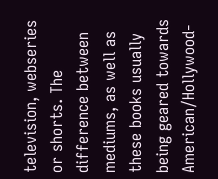television, webseries or shorts. The difference between mediums, as well as these books usually being geared towards American/Hollywood-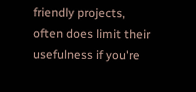friendly projects, often does limit their usefulness if you're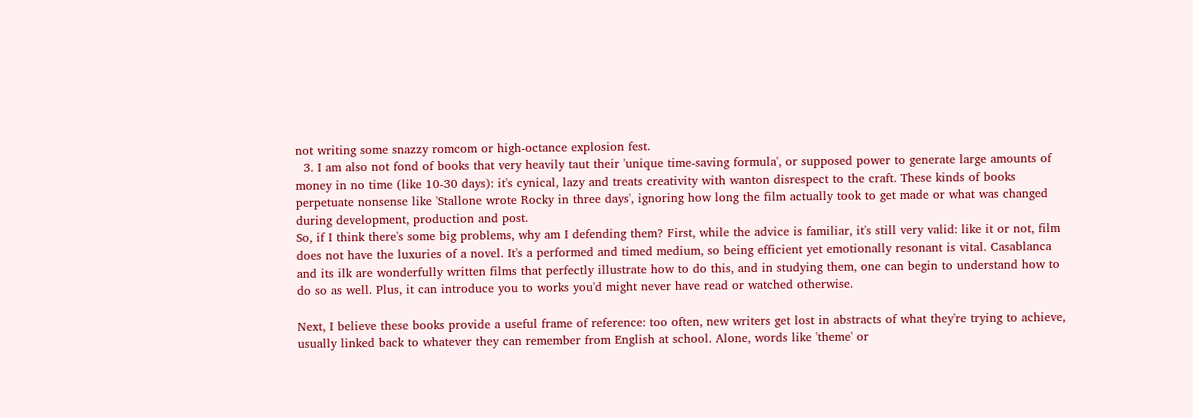not writing some snazzy romcom or high-octance explosion fest.
  3. I am also not fond of books that very heavily taut their 'unique time-saving formula', or supposed power to generate large amounts of money in no time (like 10-30 days): it's cynical, lazy and treats creativity with wanton disrespect to the craft. These kinds of books perpetuate nonsense like 'Stallone wrote Rocky in three days', ignoring how long the film actually took to get made or what was changed during development, production and post.
So, if I think there's some big problems, why am I defending them? First, while the advice is familiar, it's still very valid: like it or not, film does not have the luxuries of a novel. It's a performed and timed medium, so being efficient yet emotionally resonant is vital. Casablanca and its ilk are wonderfully written films that perfectly illustrate how to do this, and in studying them, one can begin to understand how to do so as well. Plus, it can introduce you to works you'd might never have read or watched otherwise.

Next, I believe these books provide a useful frame of reference: too often, new writers get lost in abstracts of what they're trying to achieve, usually linked back to whatever they can remember from English at school. Alone, words like 'theme' or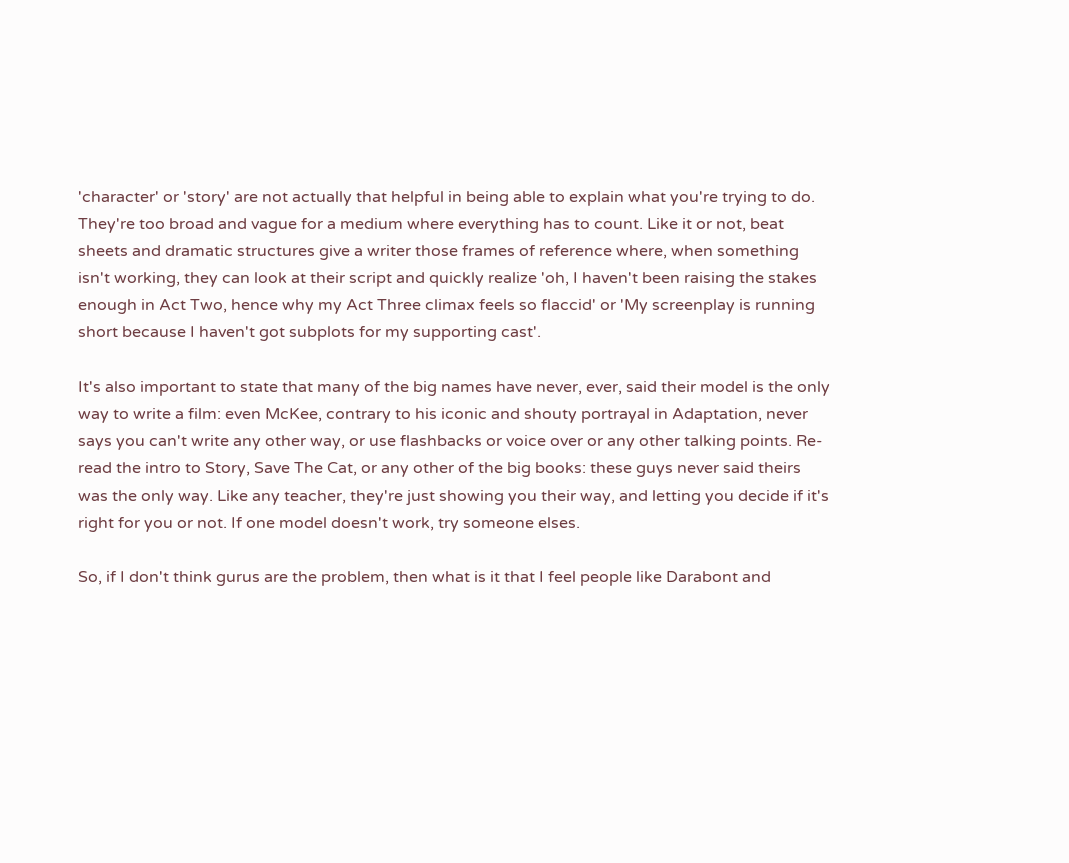'character' or 'story' are not actually that helpful in being able to explain what you're trying to do. They're too broad and vague for a medium where everything has to count. Like it or not, beat sheets and dramatic structures give a writer those frames of reference where, when something isn't working, they can look at their script and quickly realize 'oh, I haven't been raising the stakes enough in Act Two, hence why my Act Three climax feels so flaccid' or 'My screenplay is running short because I haven't got subplots for my supporting cast'.

It's also important to state that many of the big names have never, ever, said their model is the only way to write a film: even McKee, contrary to his iconic and shouty portrayal in Adaptation, never says you can't write any other way, or use flashbacks or voice over or any other talking points. Re-read the intro to Story, Save The Cat, or any other of the big books: these guys never said theirs was the only way. Like any teacher, they're just showing you their way, and letting you decide if it's right for you or not. If one model doesn't work, try someone elses.

So, if I don't think gurus are the problem, then what is it that I feel people like Darabont and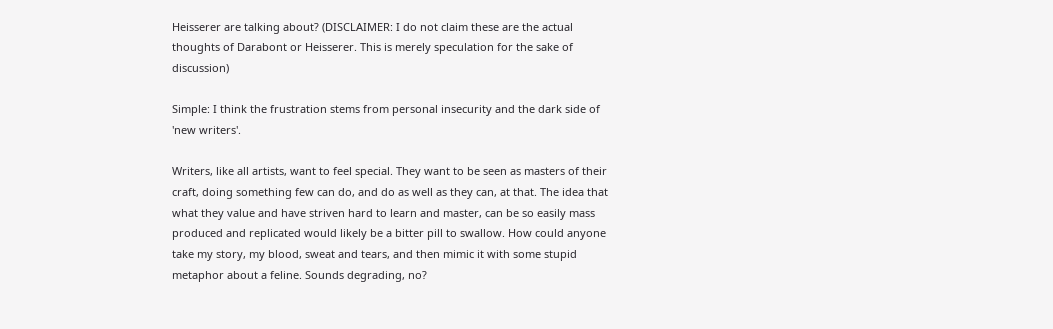Heisserer are talking about? (DISCLAIMER: I do not claim these are the actual thoughts of Darabont or Heisserer. This is merely speculation for the sake of discussion)

Simple: I think the frustration stems from personal insecurity and the dark side of 'new writers'.

Writers, like all artists, want to feel special. They want to be seen as masters of their craft, doing something few can do, and do as well as they can, at that. The idea that what they value and have striven hard to learn and master, can be so easily mass produced and replicated would likely be a bitter pill to swallow. How could anyone take my story, my blood, sweat and tears, and then mimic it with some stupid metaphor about a feline. Sounds degrading, no?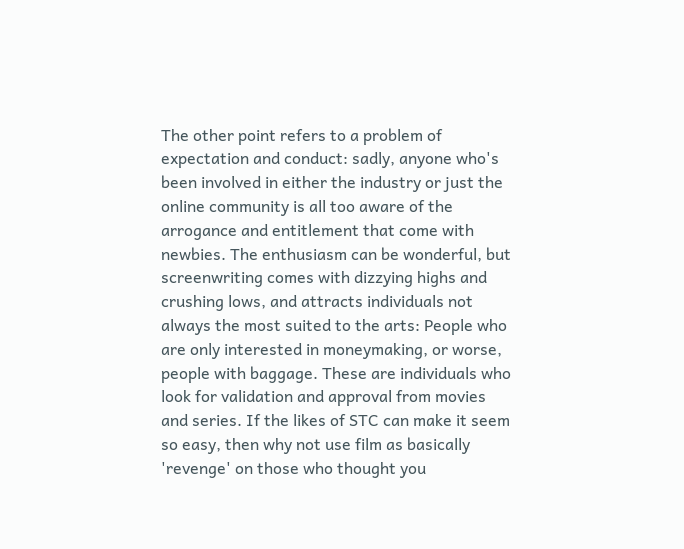The other point refers to a problem of expectation and conduct: sadly, anyone who's been involved in either the industry or just the online community is all too aware of the arrogance and entitlement that come with newbies. The enthusiasm can be wonderful, but screenwriting comes with dizzying highs and crushing lows, and attracts individuals not always the most suited to the arts: People who are only interested in moneymaking, or worse, people with baggage. These are individuals who look for validation and approval from movies and series. If the likes of STC can make it seem so easy, then why not use film as basically 'revenge' on those who thought you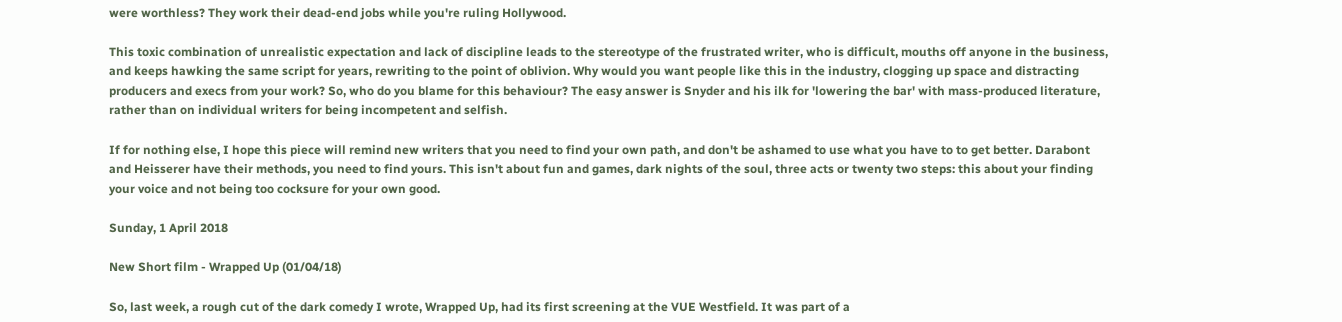were worthless? They work their dead-end jobs while you're ruling Hollywood.

This toxic combination of unrealistic expectation and lack of discipline leads to the stereotype of the frustrated writer, who is difficult, mouths off anyone in the business, and keeps hawking the same script for years, rewriting to the point of oblivion. Why would you want people like this in the industry, clogging up space and distracting producers and execs from your work? So, who do you blame for this behaviour? The easy answer is Snyder and his ilk for 'lowering the bar' with mass-produced literature, rather than on individual writers for being incompetent and selfish.

If for nothing else, I hope this piece will remind new writers that you need to find your own path, and don't be ashamed to use what you have to to get better. Darabont and Heisserer have their methods, you need to find yours. This isn't about fun and games, dark nights of the soul, three acts or twenty two steps: this about your finding your voice and not being too cocksure for your own good.

Sunday, 1 April 2018

New Short film - Wrapped Up (01/04/18)

So, last week, a rough cut of the dark comedy I wrote, Wrapped Up, had its first screening at the VUE Westfield. It was part of a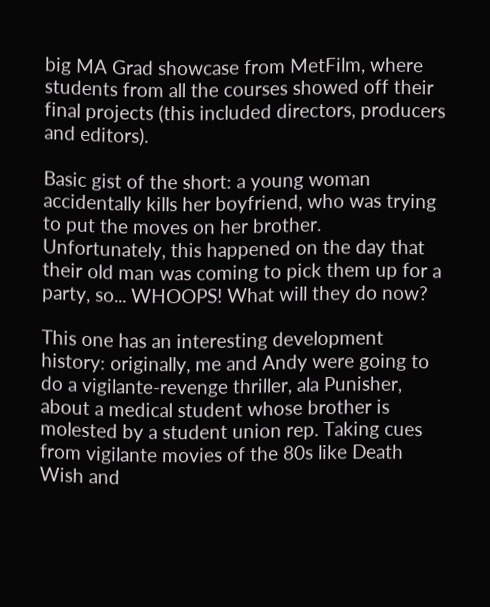big MA Grad showcase from MetFilm, where students from all the courses showed off their final projects (this included directors, producers and editors).

Basic gist of the short: a young woman accidentally kills her boyfriend, who was trying to put the moves on her brother. Unfortunately, this happened on the day that their old man was coming to pick them up for a party, so... WHOOPS! What will they do now?

This one has an interesting development history: originally, me and Andy were going to do a vigilante-revenge thriller, ala Punisher, about a medical student whose brother is molested by a student union rep. Taking cues from vigilante movies of the 80s like Death Wish and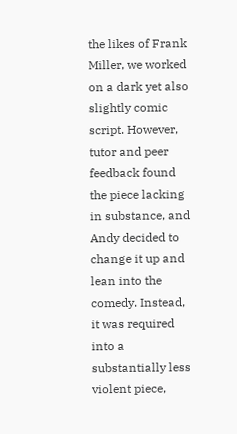the likes of Frank Miller, we worked on a dark yet also slightly comic script. However, tutor and peer feedback found the piece lacking in substance, and Andy decided to change it up and lean into the comedy. Instead, it was required into a substantially less violent piece,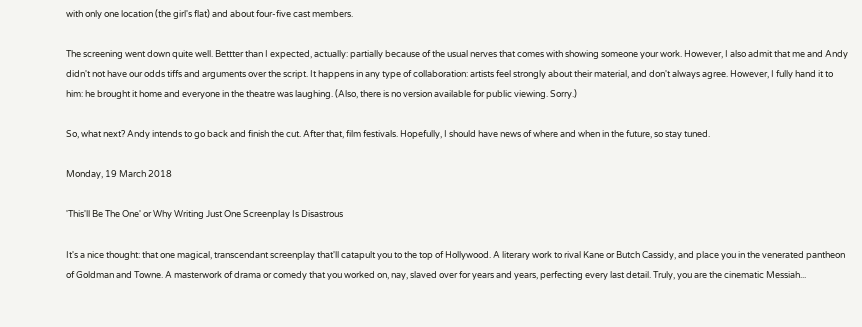with only one location (the girl's flat) and about four-five cast members.

The screening went down quite well. Bettter than I expected, actually: partially because of the usual nerves that comes with showing someone your work. However, I also admit that me and Andy didn't not have our odds tiffs and arguments over the script. It happens in any type of collaboration: artists feel strongly about their material, and don't always agree. However, I fully hand it to him: he brought it home and everyone in the theatre was laughing. (Also, there is no version available for public viewing. Sorry.)

So, what next? Andy intends to go back and finish the cut. After that, film festivals. Hopefully, I should have news of where and when in the future, so stay tuned.

Monday, 19 March 2018

'This'll Be The One' or Why Writing Just One Screenplay Is Disastrous

It's a nice thought: that one magical, transcendant screenplay that'll catapult you to the top of Hollywood. A literary work to rival Kane or Butch Cassidy, and place you in the venerated pantheon of Goldman and Towne. A masterwork of drama or comedy that you worked on, nay, slaved over for years and years, perfecting every last detail. Truly, you are the cinematic Messiah...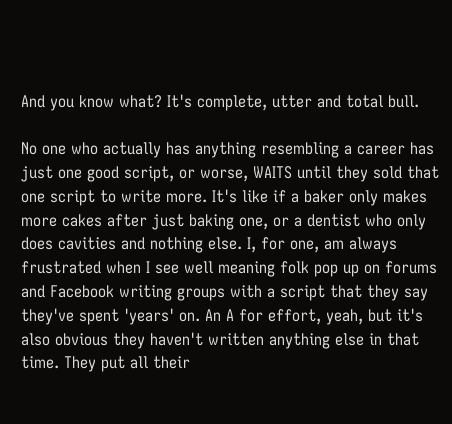And you know what? It's complete, utter and total bull.

No one who actually has anything resembling a career has just one good script, or worse, WAITS until they sold that one script to write more. It's like if a baker only makes more cakes after just baking one, or a dentist who only does cavities and nothing else. I, for one, am always frustrated when I see well meaning folk pop up on forums and Facebook writing groups with a script that they say they've spent 'years' on. An A for effort, yeah, but it's also obvious they haven't written anything else in that time. They put all their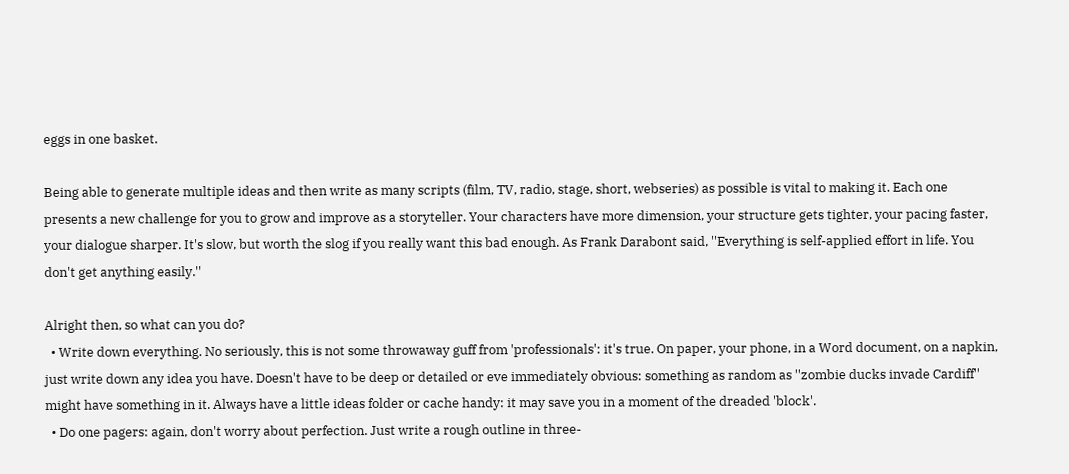eggs in one basket.

Being able to generate multiple ideas and then write as many scripts (film, TV, radio, stage, short, webseries) as possible is vital to making it. Each one presents a new challenge for you to grow and improve as a storyteller. Your characters have more dimension, your structure gets tighter, your pacing faster, your dialogue sharper. It's slow, but worth the slog if you really want this bad enough. As Frank Darabont said, ''Everything is self-applied effort in life. You don't get anything easily.''

Alright then, so what can you do?
  • Write down everything. No seriously, this is not some throwaway guff from 'professionals': it's true. On paper, your phone, in a Word document, on a napkin, just write down any idea you have. Doesn't have to be deep or detailed or eve immediately obvious: something as random as ''zombie ducks invade Cardiff'' might have something in it. Always have a little ideas folder or cache handy: it may save you in a moment of the dreaded 'block'.
  • Do one pagers: again, don't worry about perfection. Just write a rough outline in three-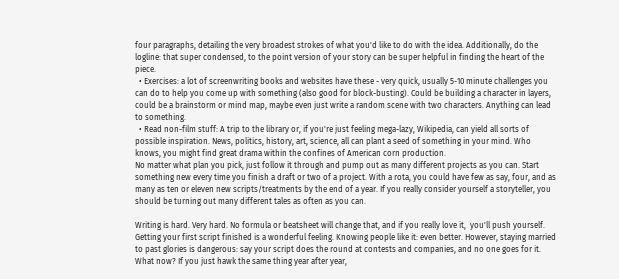four paragraphs, detailing the very broadest strokes of what you'd like to do with the idea. Additionally, do the logline: that super condensed, to the point version of your story can be super helpful in finding the heart of the piece.
  • Exercises: a lot of screenwriting books and websites have these - very quick, usually 5-10 minute challenges you can do to help you come up with something (also good for block-busting). Could be building a character in layers, could be a brainstorm or mind map, maybe even just write a random scene with two characters. Anything can lead to something.
  • Read non-film stuff: A trip to the library or, if you're just feeling mega-lazy, Wikipedia, can yield all sorts of possible inspiration. News, politics, history, art, science, all can plant a seed of something in your mind. Who knows, you might find great drama within the confines of American corn production.
No matter what plan you pick, just follow it through and pump out as many different projects as you can. Start something new every time you finish a draft or two of a project. With a rota, you could have few as say, four, and as many as ten or eleven new scripts/treatments by the end of a year. If you really consider yourself a storyteller, you should be turning out many different tales as often as you can.

Writing is hard. Very hard. No formula or beatsheet will change that, and if you really love it,  you'll push yourself. Getting your first script finished is a wonderful feeling. Knowing people like it: even better. However, staying married to past glories is dangerous: say your script does the round at contests and companies, and no one goes for it. What now? If you just hawk the same thing year after year,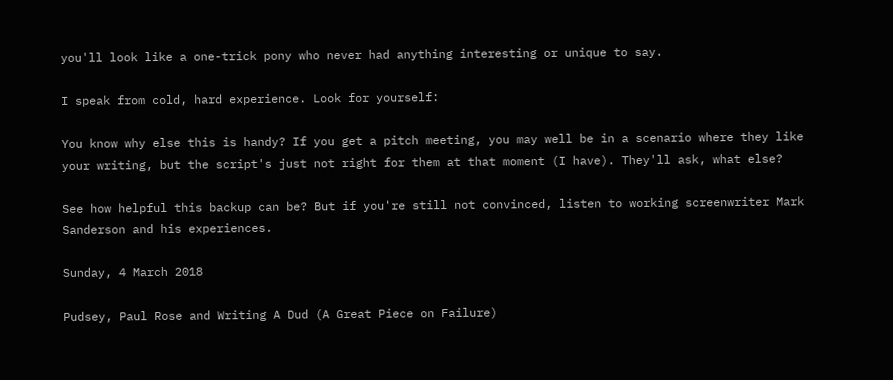you'll look like a one-trick pony who never had anything interesting or unique to say.

I speak from cold, hard experience. Look for yourself:

You know why else this is handy? If you get a pitch meeting, you may well be in a scenario where they like your writing, but the script's just not right for them at that moment (I have). They'll ask, what else?

See how helpful this backup can be? But if you're still not convinced, listen to working screenwriter Mark Sanderson and his experiences.

Sunday, 4 March 2018

Pudsey, Paul Rose and Writing A Dud (A Great Piece on Failure)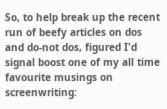So, to help break up the recent run of beefy articles on dos and do-not dos, figured I'd signal boost one of my all time favourite musings on screenwriting: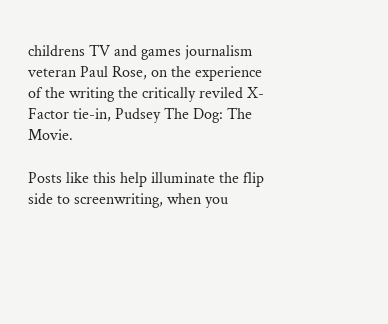childrens TV and games journalism veteran Paul Rose, on the experience of the writing the critically reviled X-Factor tie-in, Pudsey The Dog: The Movie.

Posts like this help illuminate the flip side to screenwriting, when you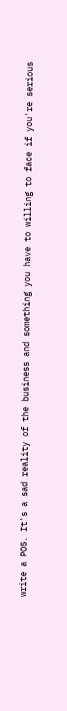write a POS. It's a sad reality of the business and something you have to willing to face if you're serious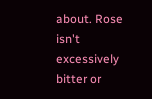about. Rose isn't excessively bitter or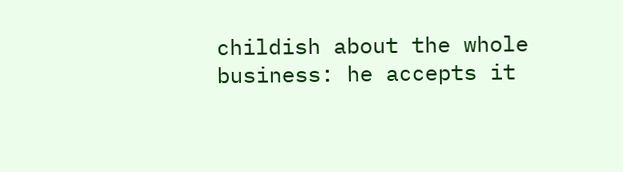childish about the whole business: he accepts it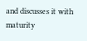and discusses it with maturity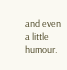and even a little humour.